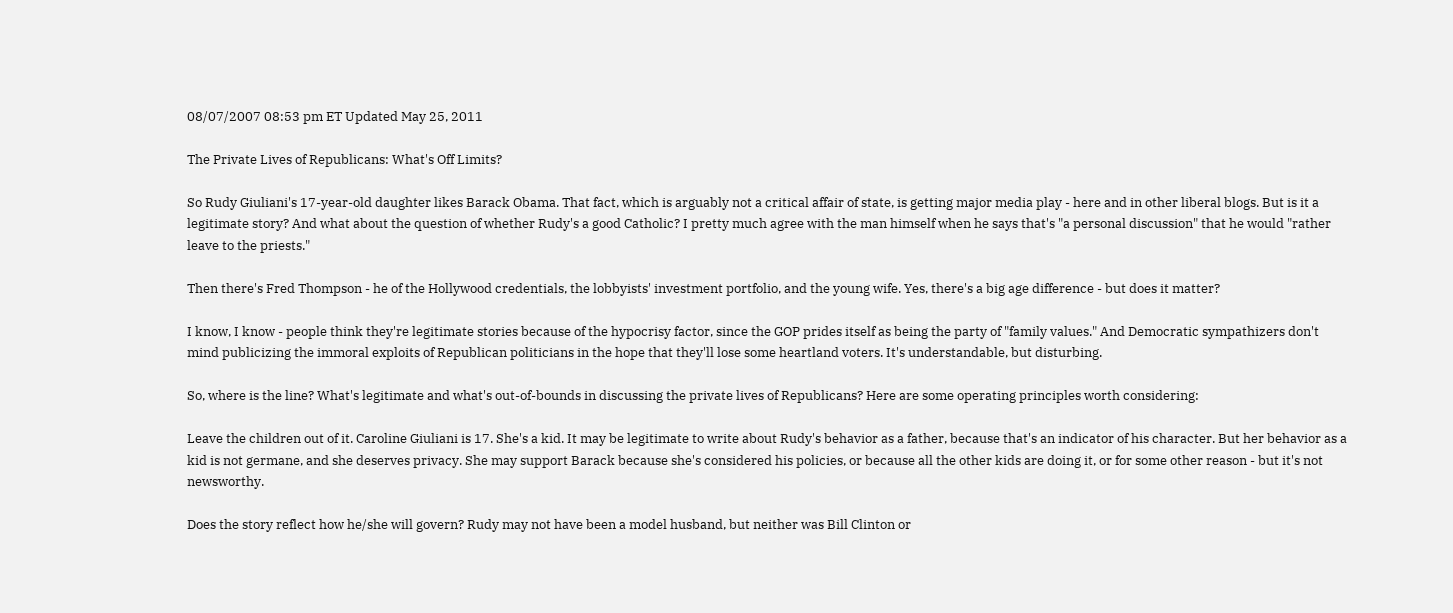08/07/2007 08:53 pm ET Updated May 25, 2011

The Private Lives of Republicans: What's Off Limits?

So Rudy Giuliani's 17-year-old daughter likes Barack Obama. That fact, which is arguably not a critical affair of state, is getting major media play - here and in other liberal blogs. But is it a legitimate story? And what about the question of whether Rudy's a good Catholic? I pretty much agree with the man himself when he says that's "a personal discussion" that he would "rather leave to the priests."

Then there's Fred Thompson - he of the Hollywood credentials, the lobbyists' investment portfolio, and the young wife. Yes, there's a big age difference - but does it matter?

I know, I know - people think they're legitimate stories because of the hypocrisy factor, since the GOP prides itself as being the party of "family values." And Democratic sympathizers don't mind publicizing the immoral exploits of Republican politicians in the hope that they'll lose some heartland voters. It's understandable, but disturbing.

So, where is the line? What's legitimate and what's out-of-bounds in discussing the private lives of Republicans? Here are some operating principles worth considering:

Leave the children out of it. Caroline Giuliani is 17. She's a kid. It may be legitimate to write about Rudy's behavior as a father, because that's an indicator of his character. But her behavior as a kid is not germane, and she deserves privacy. She may support Barack because she's considered his policies, or because all the other kids are doing it, or for some other reason - but it's not newsworthy.

Does the story reflect how he/she will govern? Rudy may not have been a model husband, but neither was Bill Clinton or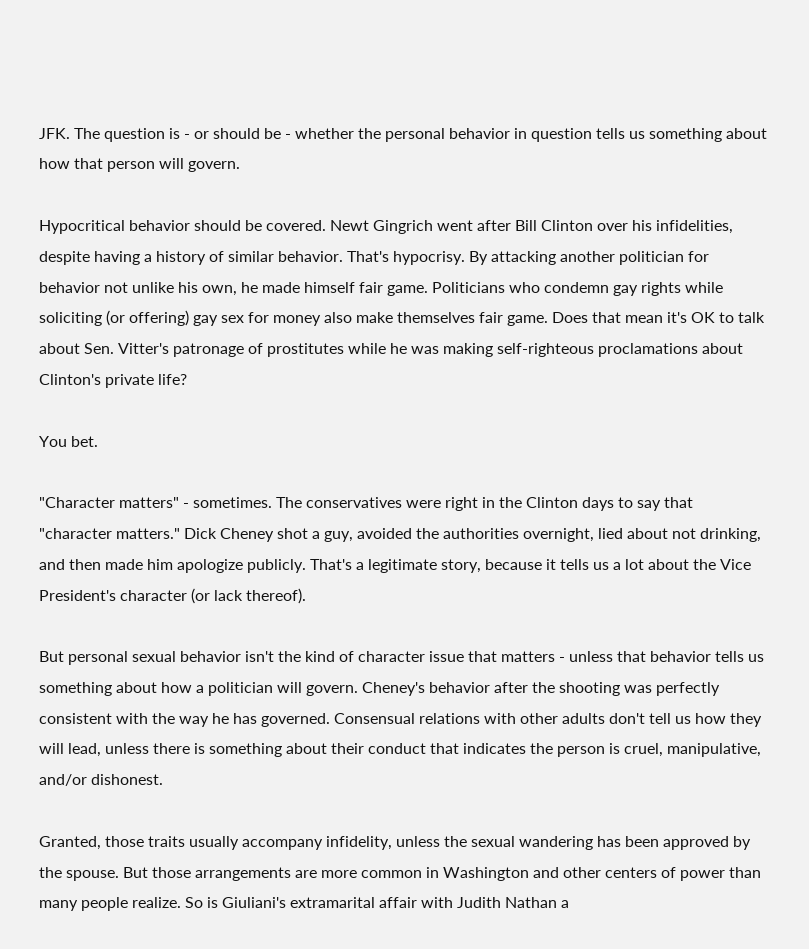JFK. The question is - or should be - whether the personal behavior in question tells us something about how that person will govern.

Hypocritical behavior should be covered. Newt Gingrich went after Bill Clinton over his infidelities, despite having a history of similar behavior. That's hypocrisy. By attacking another politician for behavior not unlike his own, he made himself fair game. Politicians who condemn gay rights while soliciting (or offering) gay sex for money also make themselves fair game. Does that mean it's OK to talk about Sen. Vitter's patronage of prostitutes while he was making self-righteous proclamations about Clinton's private life?

You bet.

"Character matters" - sometimes. The conservatives were right in the Clinton days to say that "character matters." Dick Cheney shot a guy, avoided the authorities overnight, lied about not drinking, and then made him apologize publicly. That's a legitimate story, because it tells us a lot about the Vice President's character (or lack thereof).

But personal sexual behavior isn't the kind of character issue that matters - unless that behavior tells us something about how a politician will govern. Cheney's behavior after the shooting was perfectly consistent with the way he has governed. Consensual relations with other adults don't tell us how they will lead, unless there is something about their conduct that indicates the person is cruel, manipulative, and/or dishonest.

Granted, those traits usually accompany infidelity, unless the sexual wandering has been approved by the spouse. But those arrangements are more common in Washington and other centers of power than many people realize. So is Giuliani's extramarital affair with Judith Nathan a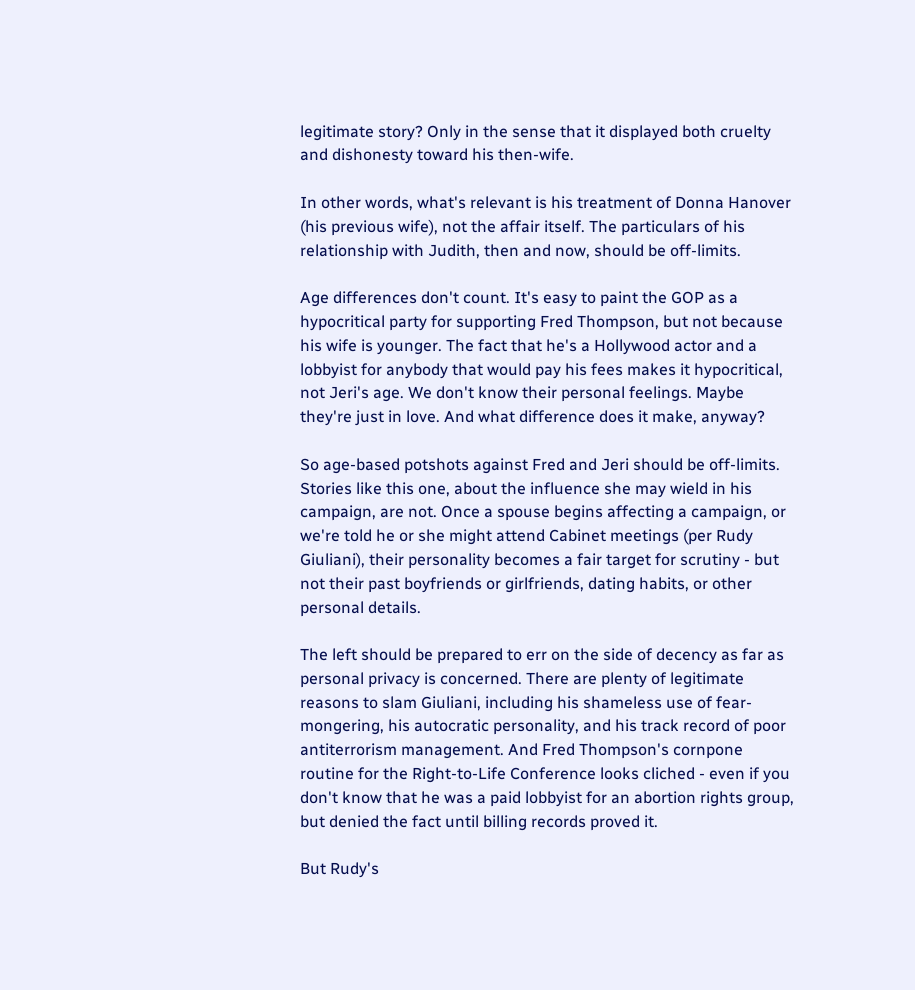legitimate story? Only in the sense that it displayed both cruelty and dishonesty toward his then-wife.

In other words, what's relevant is his treatment of Donna Hanover (his previous wife), not the affair itself. The particulars of his relationship with Judith, then and now, should be off-limits.

Age differences don't count. It's easy to paint the GOP as a hypocritical party for supporting Fred Thompson, but not because his wife is younger. The fact that he's a Hollywood actor and a lobbyist for anybody that would pay his fees makes it hypocritical, not Jeri's age. We don't know their personal feelings. Maybe they're just in love. And what difference does it make, anyway?

So age-based potshots against Fred and Jeri should be off-limits. Stories like this one, about the influence she may wield in his campaign, are not. Once a spouse begins affecting a campaign, or we're told he or she might attend Cabinet meetings (per Rudy Giuliani), their personality becomes a fair target for scrutiny - but not their past boyfriends or girlfriends, dating habits, or other personal details.

The left should be prepared to err on the side of decency as far as personal privacy is concerned. There are plenty of legitimate reasons to slam Giuliani, including his shameless use of fear-mongering, his autocratic personality, and his track record of poor antiterrorism management. And Fred Thompson's cornpone routine for the Right-to-Life Conference looks cliched - even if you don't know that he was a paid lobbyist for an abortion rights group, but denied the fact until billing records proved it.

But Rudy's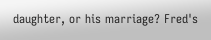daughter, or his marriage? Fred's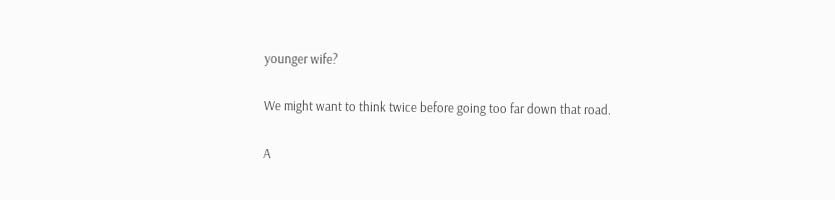younger wife?

We might want to think twice before going too far down that road.

A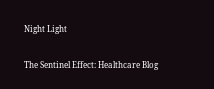Night Light

The Sentinel Effect: Healthcare Blog